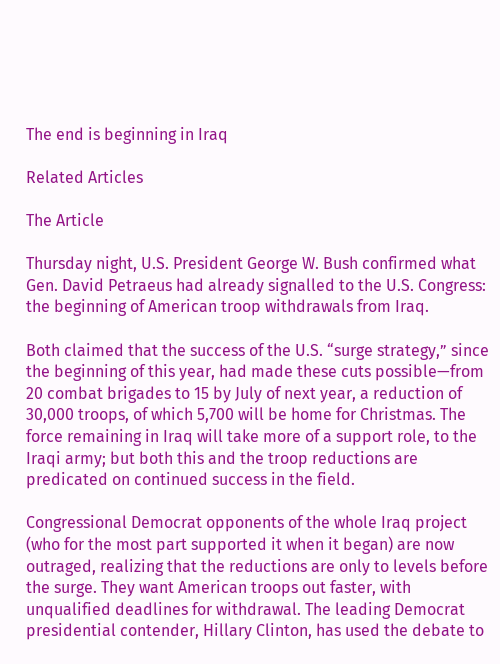The end is beginning in Iraq

Related Articles

The Article

Thursday night, U.S. President George W. Bush confirmed what Gen. David Petraeus had already signalled to the U.S. Congress: the beginning of American troop withdrawals from Iraq.

Both claimed that the success of the U.S. “surge strategy,” since the beginning of this year, had made these cuts possible—from 20 combat brigades to 15 by July of next year, a reduction of 30,000 troops, of which 5,700 will be home for Christmas. The force remaining in Iraq will take more of a support role, to the Iraqi army; but both this and the troop reductions are predicated on continued success in the field.

Congressional Democrat opponents of the whole Iraq project (who for the most part supported it when it began) are now outraged, realizing that the reductions are only to levels before the surge. They want American troops out faster, with unqualified deadlines for withdrawal. The leading Democrat presidential contender, Hillary Clinton, has used the debate to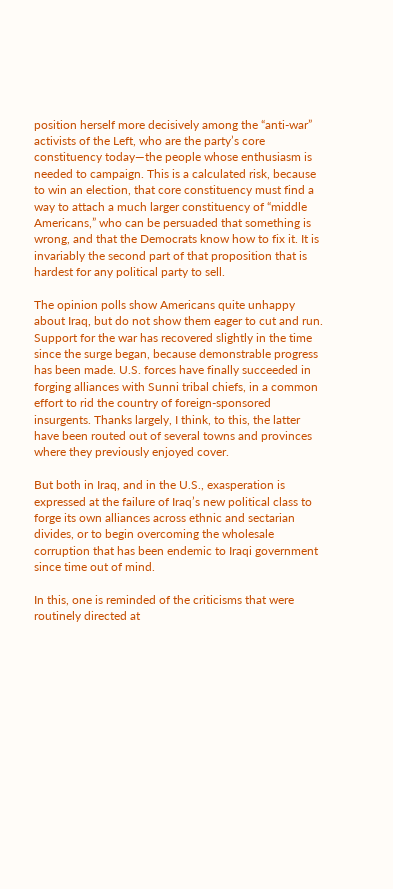position herself more decisively among the “anti-war” activists of the Left, who are the party’s core constituency today—the people whose enthusiasm is needed to campaign. This is a calculated risk, because to win an election, that core constituency must find a way to attach a much larger constituency of “middle Americans,” who can be persuaded that something is wrong, and that the Democrats know how to fix it. It is invariably the second part of that proposition that is hardest for any political party to sell.

The opinion polls show Americans quite unhappy about Iraq, but do not show them eager to cut and run. Support for the war has recovered slightly in the time since the surge began, because demonstrable progress has been made. U.S. forces have finally succeeded in forging alliances with Sunni tribal chiefs, in a common effort to rid the country of foreign-sponsored insurgents. Thanks largely, I think, to this, the latter have been routed out of several towns and provinces where they previously enjoyed cover.

But both in Iraq, and in the U.S., exasperation is expressed at the failure of Iraq’s new political class to forge its own alliances across ethnic and sectarian divides, or to begin overcoming the wholesale corruption that has been endemic to Iraqi government since time out of mind.

In this, one is reminded of the criticisms that were routinely directed at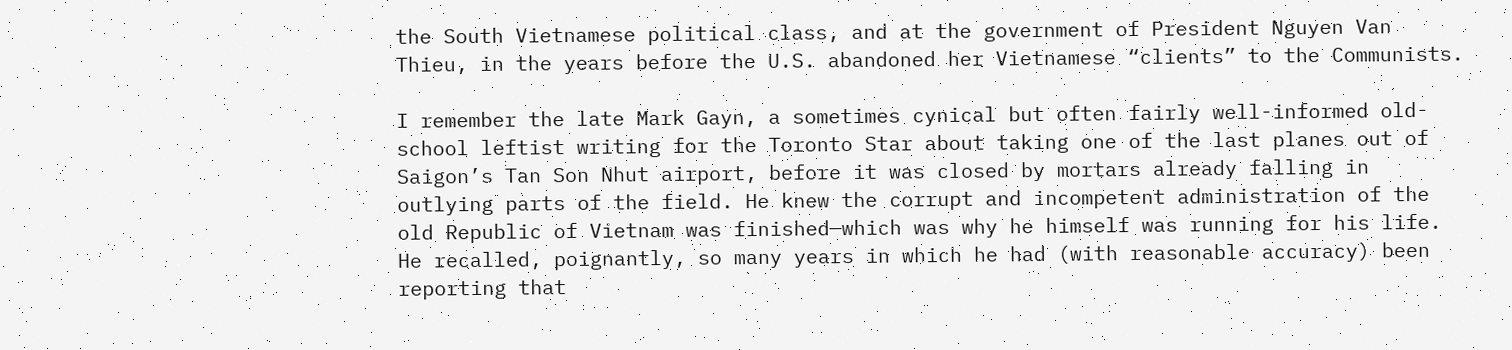the South Vietnamese political class, and at the government of President Nguyen Van Thieu, in the years before the U.S. abandoned her Vietnamese “clients” to the Communists.

I remember the late Mark Gayn, a sometimes cynical but often fairly well-informed old-school leftist writing for the Toronto Star about taking one of the last planes out of Saigon’s Tan Son Nhut airport, before it was closed by mortars already falling in outlying parts of the field. He knew the corrupt and incompetent administration of the old Republic of Vietnam was finished—which was why he himself was running for his life. He recalled, poignantly, so many years in which he had (with reasonable accuracy) been reporting that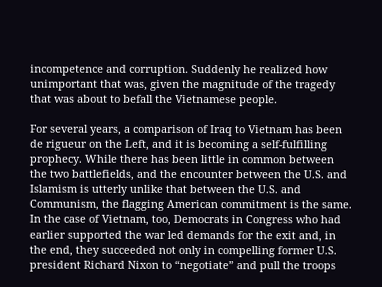incompetence and corruption. Suddenly he realized how unimportant that was, given the magnitude of the tragedy that was about to befall the Vietnamese people.

For several years, a comparison of Iraq to Vietnam has been de rigueur on the Left, and it is becoming a self-fulfilling prophecy. While there has been little in common between the two battlefields, and the encounter between the U.S. and Islamism is utterly unlike that between the U.S. and Communism, the flagging American commitment is the same. In the case of Vietnam, too, Democrats in Congress who had earlier supported the war led demands for the exit and, in the end, they succeeded not only in compelling former U.S. president Richard Nixon to “negotiate” and pull the troops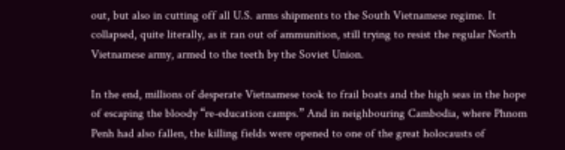out, but also in cutting off all U.S. arms shipments to the South Vietnamese regime. It collapsed, quite literally, as it ran out of ammunition, still trying to resist the regular North Vietnamese army, armed to the teeth by the Soviet Union.

In the end, millions of desperate Vietnamese took to frail boats and the high seas in the hope of escaping the bloody “re-education camps.” And in neighbouring Cambodia, where Phnom Penh had also fallen, the killing fields were opened to one of the great holocausts of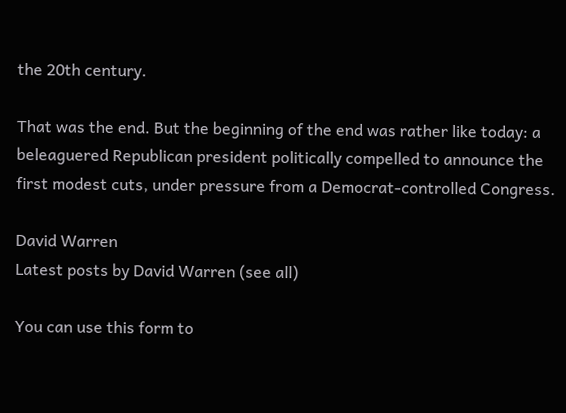the 20th century.

That was the end. But the beginning of the end was rather like today: a beleaguered Republican president politically compelled to announce the first modest cuts, under pressure from a Democrat-controlled Congress.

David Warren
Latest posts by David Warren (see all)

You can use this form to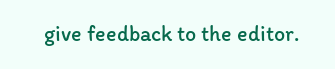give feedback to the editor.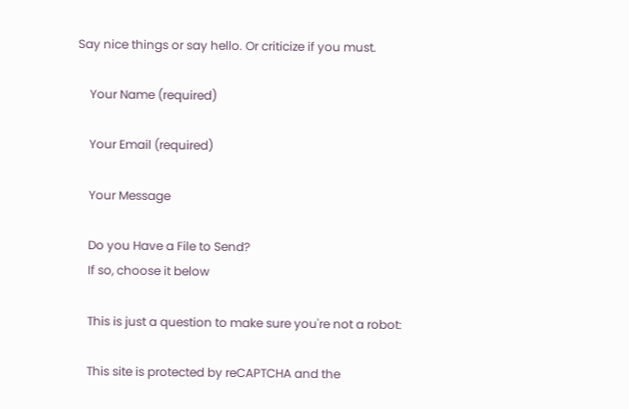Say nice things or say hello. Or criticize if you must.

    Your Name (required)

    Your Email (required)

    Your Message

    Do you Have a File to Send?
    If so, choose it below

    This is just a question to make sure you're not a robot:

    This site is protected by reCAPTCHA and the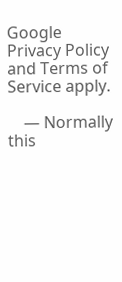Google Privacy Policy and Terms of Service apply.

    — Normally this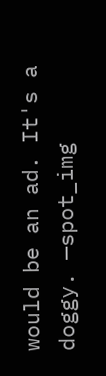would be an ad. It's a doggy. —spot_img